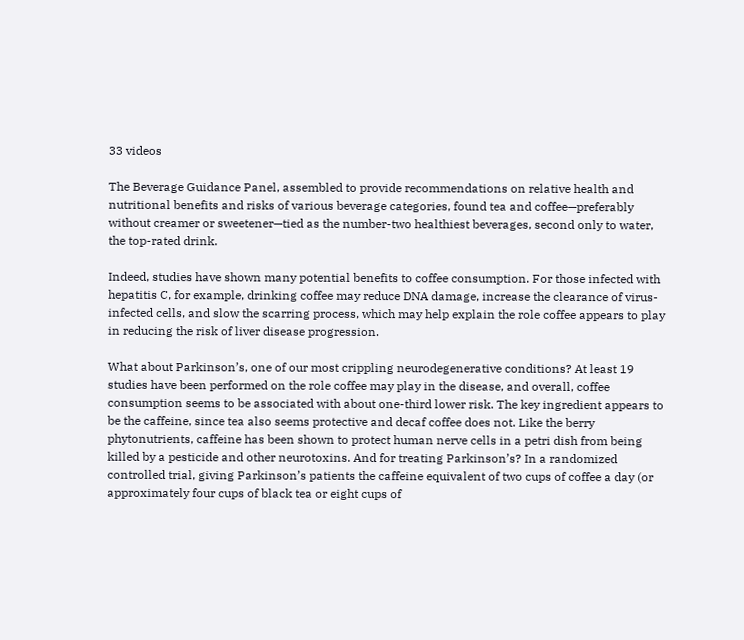33 videos

The Beverage Guidance Panel, assembled to provide recommendations on relative health and nutritional benefits and risks of various beverage categories, found tea and coffee—preferably without creamer or sweetener—tied as the number-two healthiest beverages, second only to water, the top-rated drink.

Indeed, studies have shown many potential benefits to coffee consumption. For those infected with hepatitis C, for example, drinking coffee may reduce DNA damage, increase the clearance of virus-infected cells, and slow the scarring process, which may help explain the role coffee appears to play in reducing the risk of liver disease progression.

What about Parkinson’s, one of our most crippling neurodegenerative conditions? At least 19 studies have been performed on the role coffee may play in the disease, and overall, coffee consumption seems to be associated with about one-third lower risk. The key ingredient appears to be the caffeine, since tea also seems protective and decaf coffee does not. Like the berry phytonutrients, caffeine has been shown to protect human nerve cells in a petri dish from being killed by a pesticide and other neurotoxins. And for treating Parkinson’s? In a randomized controlled trial, giving Parkinson’s patients the caffeine equivalent of two cups of coffee a day (or approximately four cups of black tea or eight cups of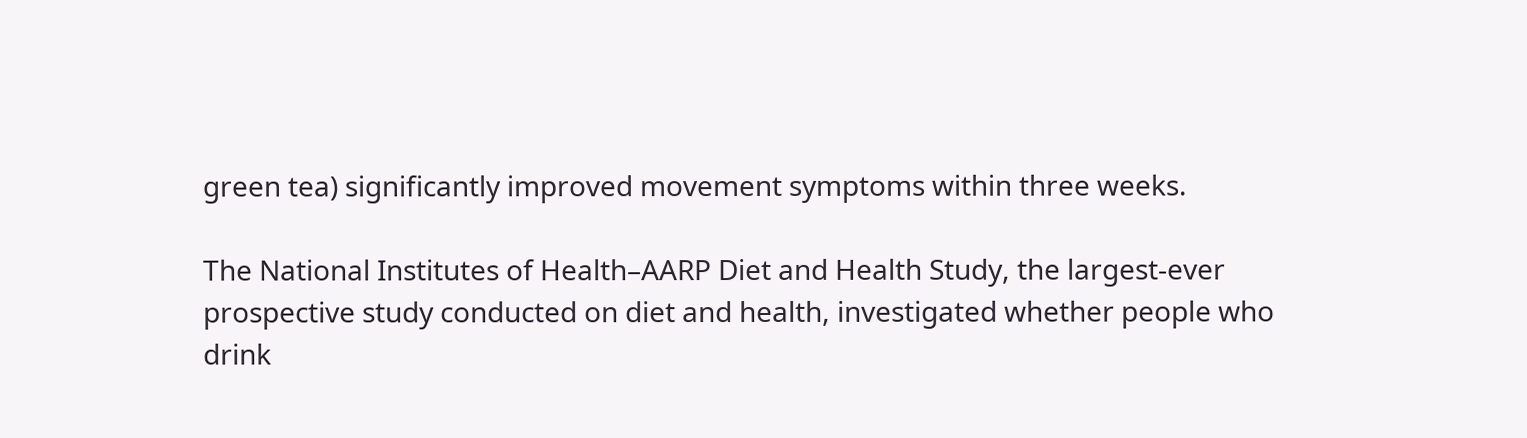green tea) significantly improved movement symptoms within three weeks.

The National Institutes of Health–AARP Diet and Health Study, the largest-ever prospective study conducted on diet and health, investigated whether people who drink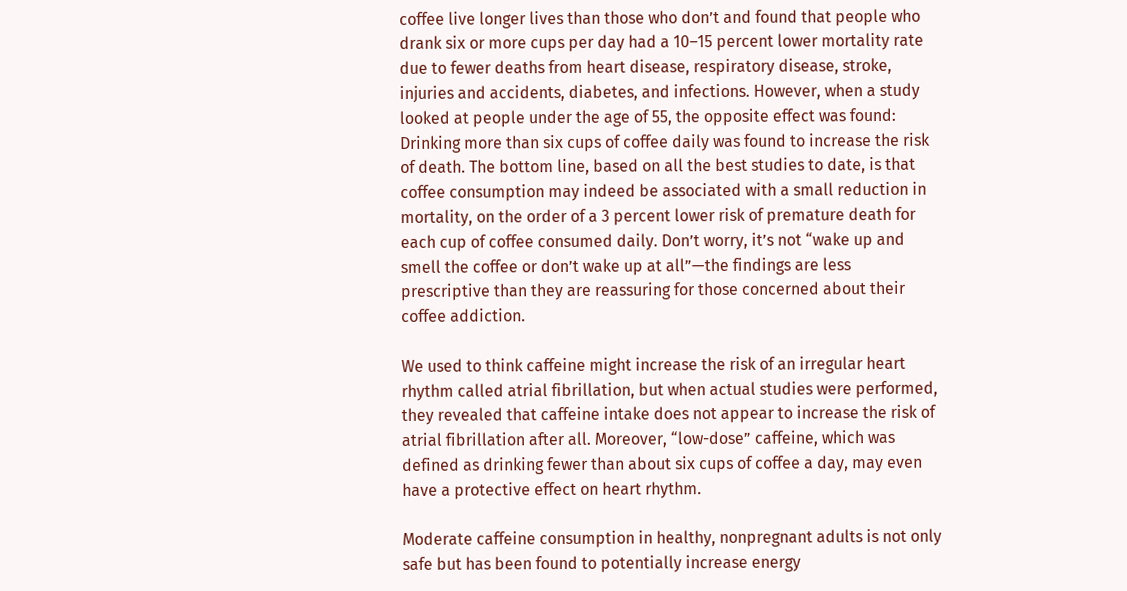coffee live longer lives than those who don’t and found that people who drank six or more cups per day had a 10–15 percent lower mortality rate due to fewer deaths from heart disease, respiratory disease, stroke, injuries and accidents, diabetes, and infections. However, when a study looked at people under the age of 55, the opposite effect was found: Drinking more than six cups of coffee daily was found to increase the risk of death. The bottom line, based on all the best studies to date, is that coffee consumption may indeed be associated with a small reduction in mortality, on the order of a 3 percent lower risk of premature death for each cup of coffee consumed daily. Don’t worry, it’s not “wake up and smell the coffee or don’t wake up at all”—the findings are less prescriptive than they are reassuring for those concerned about their coffee addiction.

We used to think caffeine might increase the risk of an irregular heart rhythm called atrial fibrillation, but when actual studies were performed, they revealed that caffeine intake does not appear to increase the risk of atrial fibrillation after all. Moreover, “low-dose” caffeine, which was defined as drinking fewer than about six cups of coffee a day, may even have a protective effect on heart rhythm.

Moderate caffeine consumption in healthy, nonpregnant adults is not only safe but has been found to potentially increase energy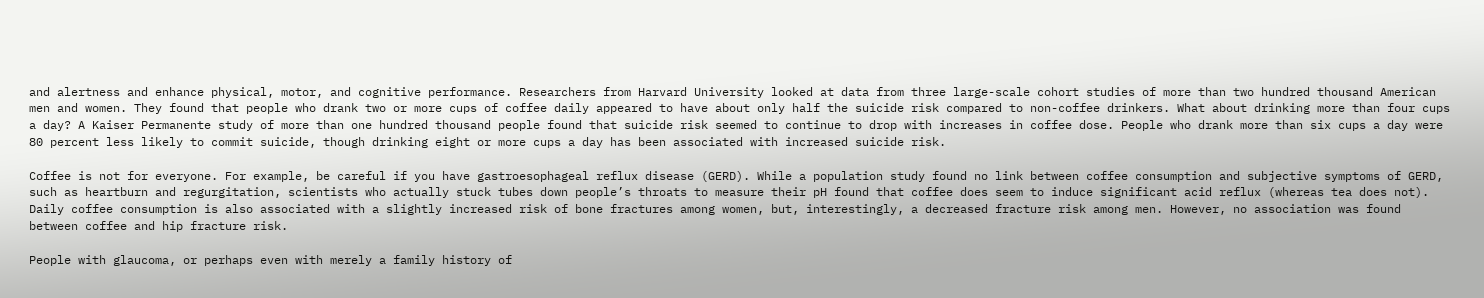and alertness and enhance physical, motor, and cognitive performance. Researchers from Harvard University looked at data from three large-scale cohort studies of more than two hundred thousand American men and women. They found that people who drank two or more cups of coffee daily appeared to have about only half the suicide risk compared to non-coffee drinkers. What about drinking more than four cups a day? A Kaiser Permanente study of more than one hundred thousand people found that suicide risk seemed to continue to drop with increases in coffee dose. People who drank more than six cups a day were 80 percent less likely to commit suicide, though drinking eight or more cups a day has been associated with increased suicide risk.

Coffee is not for everyone. For example, be careful if you have gastroesophageal reflux disease (GERD). While a population study found no link between coffee consumption and subjective symptoms of GERD, such as heartburn and regurgitation, scientists who actually stuck tubes down people’s throats to measure their pH found that coffee does seem to induce significant acid reflux (whereas tea does not). Daily coffee consumption is also associated with a slightly increased risk of bone fractures among women, but, interestingly, a decreased fracture risk among men. However, no association was found between coffee and hip fracture risk.

People with glaucoma, or perhaps even with merely a family history of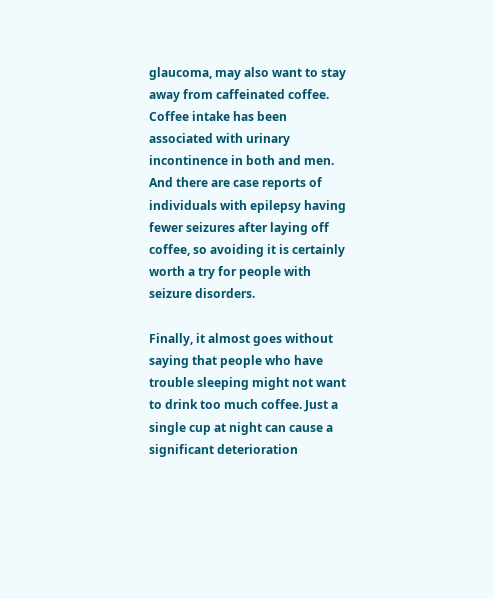glaucoma, may also want to stay away from caffeinated coffee. Coffee intake has been associated with urinary incontinence in both and men. And there are case reports of individuals with epilepsy having fewer seizures after laying off coffee, so avoiding it is certainly worth a try for people with seizure disorders.

Finally, it almost goes without saying that people who have trouble sleeping might not want to drink too much coffee. Just a single cup at night can cause a significant deterioration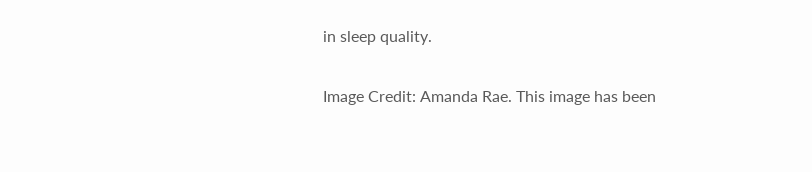in sleep quality.

Image Credit: Amanda Rae. This image has been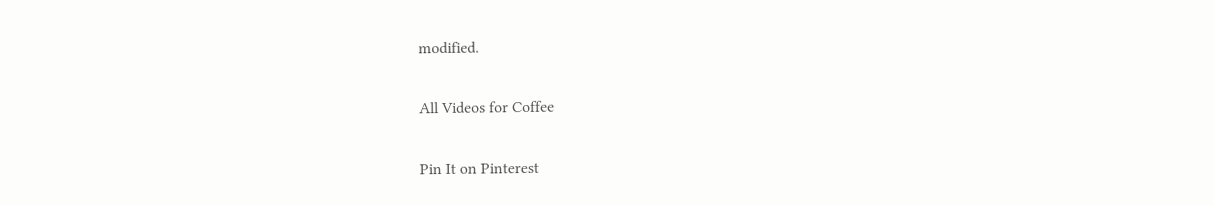modified.

All Videos for Coffee

Pin It on Pinterest